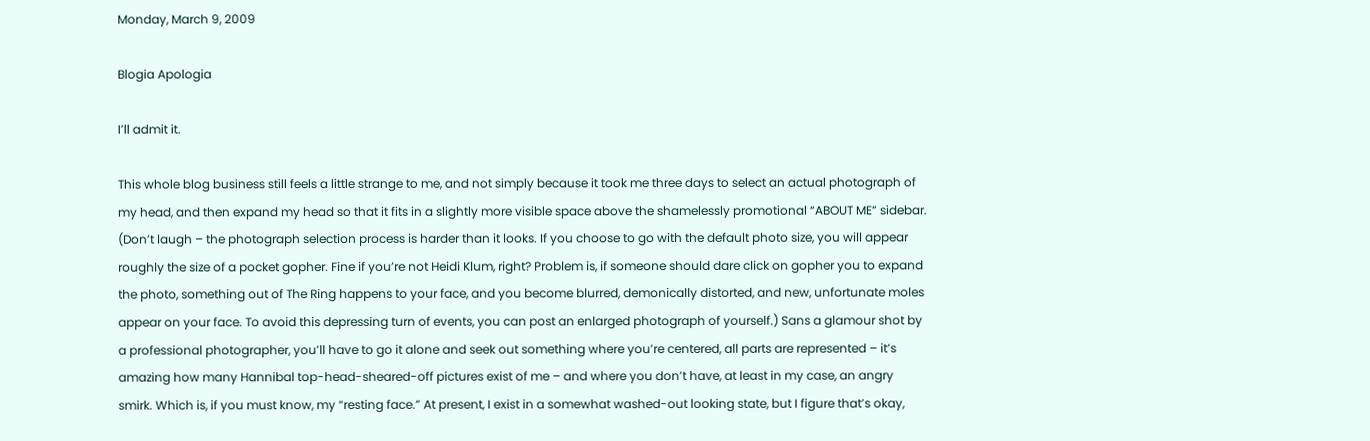Monday, March 9, 2009

Blogia Apologia

I’ll admit it.

This whole blog business still feels a little strange to me, and not simply because it took me three days to select an actual photograph of my head, and then expand my head so that it fits in a slightly more visible space above the shamelessly promotional “ABOUT ME” sidebar. (Don’t laugh – the photograph selection process is harder than it looks. If you choose to go with the default photo size, you will appear roughly the size of a pocket gopher. Fine if you’re not Heidi Klum, right? Problem is, if someone should dare click on gopher you to expand the photo, something out of The Ring happens to your face, and you become blurred, demonically distorted, and new, unfortunate moles appear on your face. To avoid this depressing turn of events, you can post an enlarged photograph of yourself.) Sans a glamour shot by a professional photographer, you’ll have to go it alone and seek out something where you’re centered, all parts are represented – it’s amazing how many Hannibal top-head-sheared-off pictures exist of me – and where you don’t have, at least in my case, an angry smirk. Which is, if you must know, my “resting face.” At present, I exist in a somewhat washed-out looking state, but I figure that’s okay,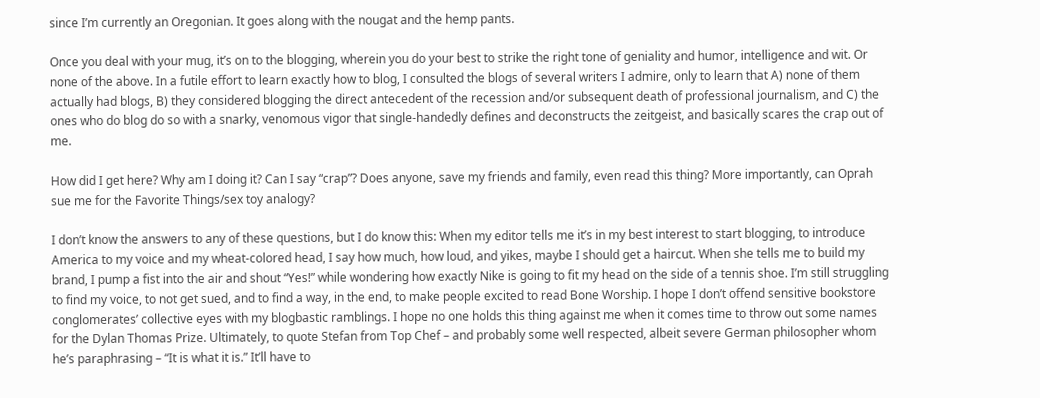since I’m currently an Oregonian. It goes along with the nougat and the hemp pants.

Once you deal with your mug, it’s on to the blogging, wherein you do your best to strike the right tone of geniality and humor, intelligence and wit. Or none of the above. In a futile effort to learn exactly how to blog, I consulted the blogs of several writers I admire, only to learn that A) none of them actually had blogs, B) they considered blogging the direct antecedent of the recession and/or subsequent death of professional journalism, and C) the ones who do blog do so with a snarky, venomous vigor that single-handedly defines and deconstructs the zeitgeist, and basically scares the crap out of me.

How did I get here? Why am I doing it? Can I say “crap”? Does anyone, save my friends and family, even read this thing? More importantly, can Oprah sue me for the Favorite Things/sex toy analogy?

I don’t know the answers to any of these questions, but I do know this: When my editor tells me it’s in my best interest to start blogging, to introduce America to my voice and my wheat-colored head, I say how much, how loud, and yikes, maybe I should get a haircut. When she tells me to build my brand, I pump a fist into the air and shout “Yes!” while wondering how exactly Nike is going to fit my head on the side of a tennis shoe. I’m still struggling to find my voice, to not get sued, and to find a way, in the end, to make people excited to read Bone Worship. I hope I don’t offend sensitive bookstore conglomerates’ collective eyes with my blogbastic ramblings. I hope no one holds this thing against me when it comes time to throw out some names for the Dylan Thomas Prize. Ultimately, to quote Stefan from Top Chef – and probably some well respected, albeit severe German philosopher whom he’s paraphrasing – “It is what it is.” It’ll have to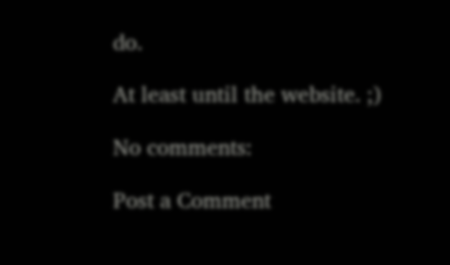do.

At least until the website. ;)

No comments:

Post a Comment